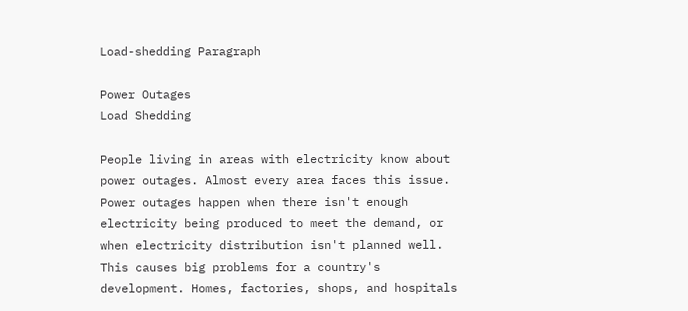Load-shedding Paragraph

Power Outages
Load Shedding

People living in areas with electricity know about power outages. Almost every area faces this issue. Power outages happen when there isn't enough electricity being produced to meet the demand, or when electricity distribution isn't planned well. This causes big problems for a country's development. Homes, factories, shops, and hospitals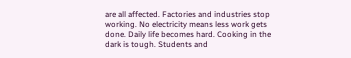are all affected. Factories and industries stop working. No electricity means less work gets done. Daily life becomes hard. Cooking in the dark is tough. Students and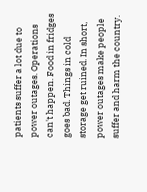patients suffer a lot due to power outages. Operations can't happen. Food in fridges goes bad. Things in cold storage get ruined. In short, power outages make people suffer and harm the country.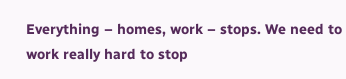Everything – homes, work – stops. We need to work really hard to stop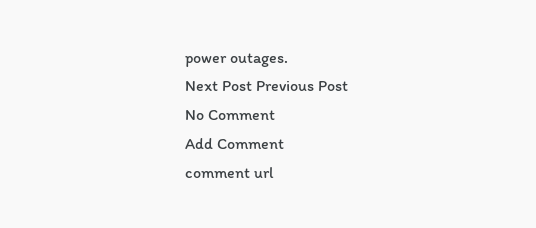power outages.
Next Post Previous Post
No Comment
Add Comment
comment url